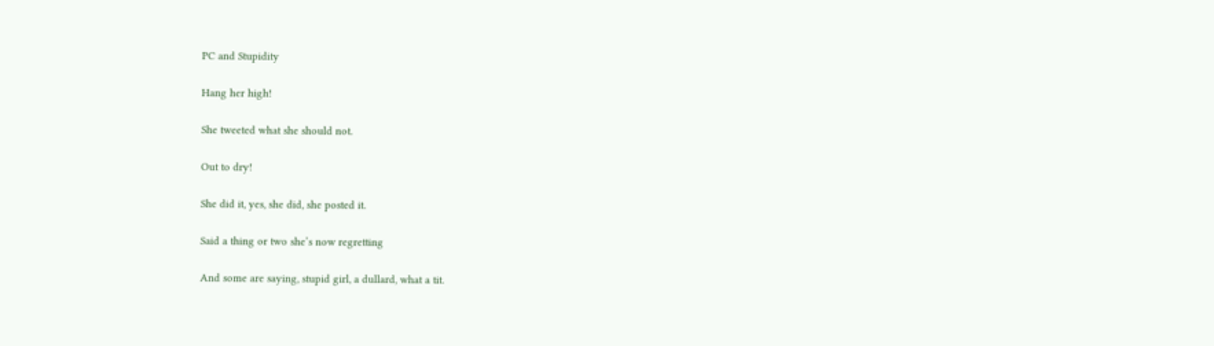PC and Stupidity

Hang her high!

She tweeted what she should not.

Out to dry!

She did it, yes, she did, she posted it.

Said a thing or two she’s now regretting

And some are saying, stupid girl, a dullard, what a tit.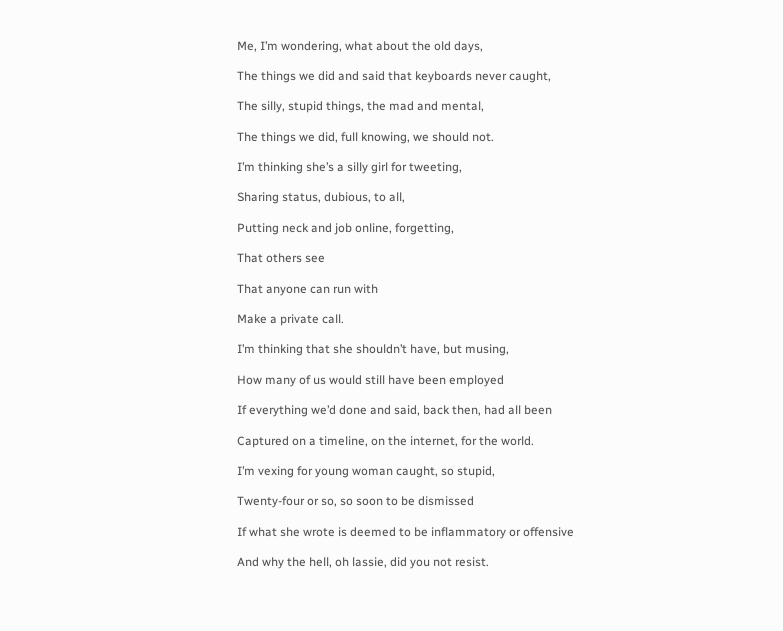Me, I’m wondering, what about the old days,

The things we did and said that keyboards never caught,

The silly, stupid things, the mad and mental,

The things we did, full knowing, we should not.

I’m thinking she’s a silly girl for tweeting,

Sharing status, dubious, to all,

Putting neck and job online, forgetting,

That others see

That anyone can run with

Make a private call.

I’m thinking that she shouldn’t have, but musing,

How many of us would still have been employed

If everything we’d done and said, back then, had all been

Captured on a timeline, on the internet, for the world.

I’m vexing for young woman caught, so stupid,

Twenty-four or so, so soon to be dismissed

If what she wrote is deemed to be inflammatory or offensive

And why the hell, oh lassie, did you not resist.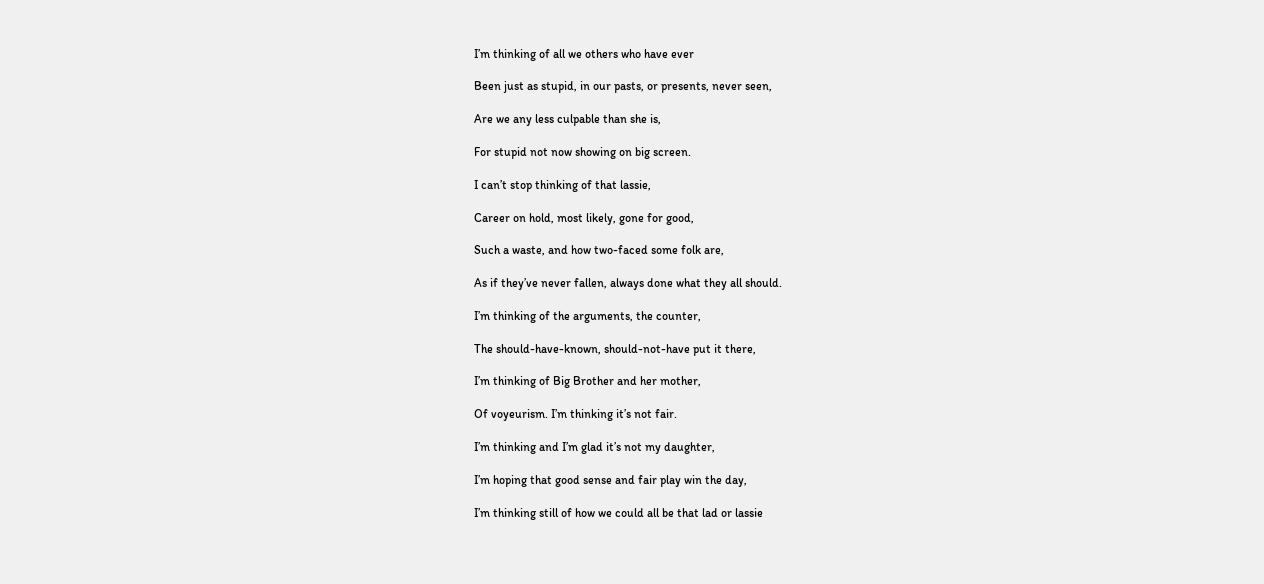I’m thinking of all we others who have ever

Been just as stupid, in our pasts, or presents, never seen,

Are we any less culpable than she is,

For stupid not now showing on big screen.

I can’t stop thinking of that lassie,

Career on hold, most likely, gone for good,

Such a waste, and how two-faced some folk are,

As if they’ve never fallen, always done what they all should.

I’m thinking of the arguments, the counter,

The should-have-known, should-not-have put it there,

I’m thinking of Big Brother and her mother,

Of voyeurism. I’m thinking it’s not fair.

I’m thinking and I’m glad it’s not my daughter,

I’m hoping that good sense and fair play win the day,

I’m thinking still of how we could all be that lad or lassie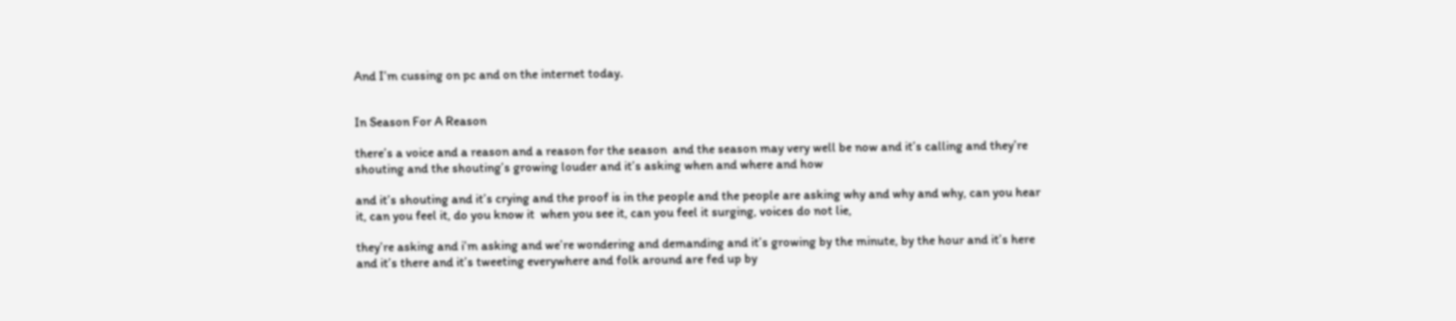And I’m cussing on pc and on the internet today.


In Season For A Reason

there’s a voice and a reason and a reason for the season  and the season may very well be now and it’s calling and they’re shouting and the shouting’s growing louder and it’s asking when and where and how

and it’s shouting and it’s crying and the proof is in the people and the people are asking why and why and why, can you hear it, can you feel it, do you know it  when you see it, can you feel it surging, voices do not lie,

they’re asking and i’m asking and we’re wondering and demanding and it’s growing by the minute, by the hour and it’s here and it’s there and it’s tweeting everywhere and folk around are fed up by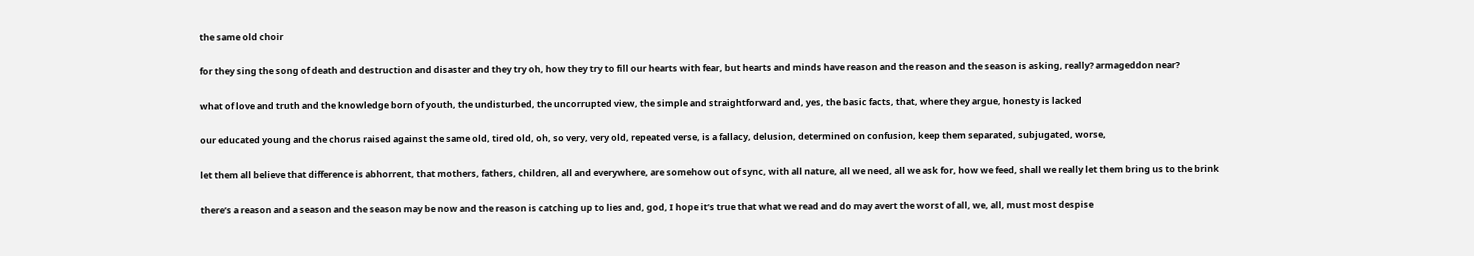the same old choir

for they sing the song of death and destruction and disaster and they try oh, how they try to fill our hearts with fear, but hearts and minds have reason and the reason and the season is asking, really? armageddon near?

what of love and truth and the knowledge born of youth, the undisturbed, the uncorrupted view, the simple and straightforward and, yes, the basic facts, that, where they argue, honesty is lacked

our educated young and the chorus raised against the same old, tired old, oh, so very, very old, repeated verse, is a fallacy, delusion, determined on confusion, keep them separated, subjugated, worse,

let them all believe that difference is abhorrent, that mothers, fathers, children, all and everywhere, are somehow out of sync, with all nature, all we need, all we ask for, how we feed, shall we really let them bring us to the brink

there’s a reason and a season and the season may be now and the reason is catching up to lies and, god, I hope it’s true that what we read and do may avert the worst of all, we, all, must most despise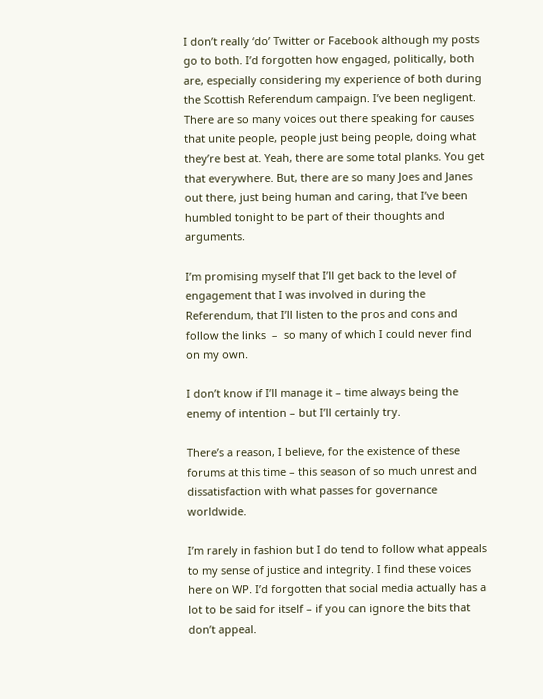I don’t really ‘do’ Twitter or Facebook although my posts go to both. I’d forgotten how engaged, politically, both are, especially considering my experience of both during the Scottish Referendum campaign. I’ve been negligent. There are so many voices out there speaking for causes that unite people, people just being people, doing what they’re best at. Yeah, there are some total planks. You get that everywhere. But, there are so many Joes and Janes out there, just being human and caring, that I’ve been humbled tonight to be part of their thoughts and arguments.

I’m promising myself that I’ll get back to the level of engagement that I was involved in during the Referendum, that I’ll listen to the pros and cons and follow the links  –  so many of which I could never find on my own.

I don’t know if I’ll manage it – time always being the enemy of intention – but I’ll certainly try.

There’s a reason, I believe, for the existence of these forums at this time – this season of so much unrest and dissatisfaction with what passes for governance worldwide.

I’m rarely in fashion but I do tend to follow what appeals to my sense of justice and integrity. I find these voices here on WP. I’d forgotten that social media actually has a lot to be said for itself – if you can ignore the bits that don’t appeal.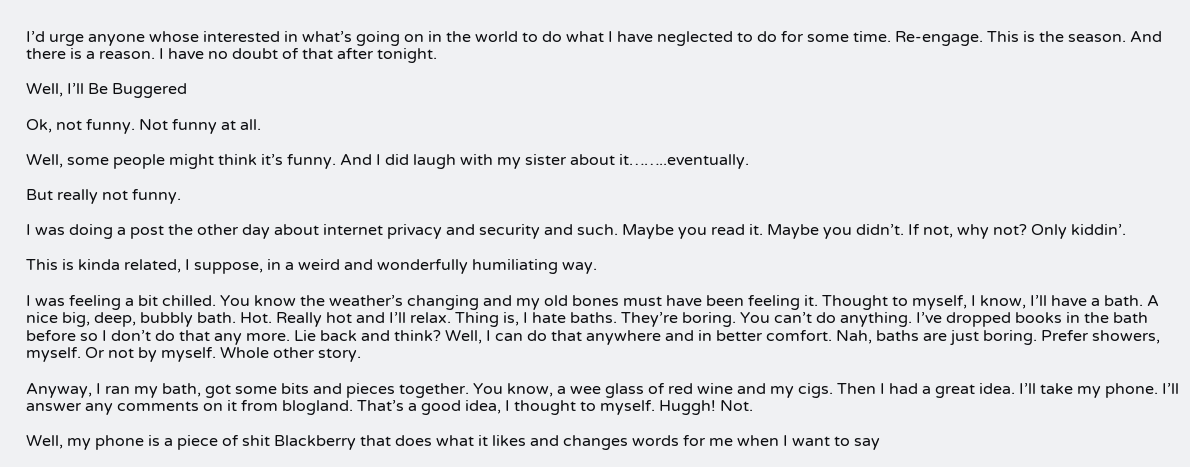I’d urge anyone whose interested in what’s going on in the world to do what I have neglected to do for some time. Re-engage. This is the season. And there is a reason. I have no doubt of that after tonight.

Well, I’ll Be Buggered

Ok, not funny. Not funny at all.

Well, some people might think it’s funny. And I did laugh with my sister about it……..eventually.

But really not funny.

I was doing a post the other day about internet privacy and security and such. Maybe you read it. Maybe you didn’t. If not, why not? Only kiddin’.

This is kinda related, I suppose, in a weird and wonderfully humiliating way.

I was feeling a bit chilled. You know the weather’s changing and my old bones must have been feeling it. Thought to myself, I know, I’ll have a bath. A nice big, deep, bubbly bath. Hot. Really hot and I’ll relax. Thing is, I hate baths. They’re boring. You can’t do anything. I’ve dropped books in the bath before so I don’t do that any more. Lie back and think? Well, I can do that anywhere and in better comfort. Nah, baths are just boring. Prefer showers, myself. Or not by myself. Whole other story.

Anyway, I ran my bath, got some bits and pieces together. You know, a wee glass of red wine and my cigs. Then I had a great idea. I’ll take my phone. I’ll answer any comments on it from blogland. That’s a good idea, I thought to myself. Huggh! Not.

Well, my phone is a piece of shit Blackberry that does what it likes and changes words for me when I want to say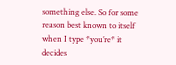something else. So for some reason best known to itself when I type *you’re* it decides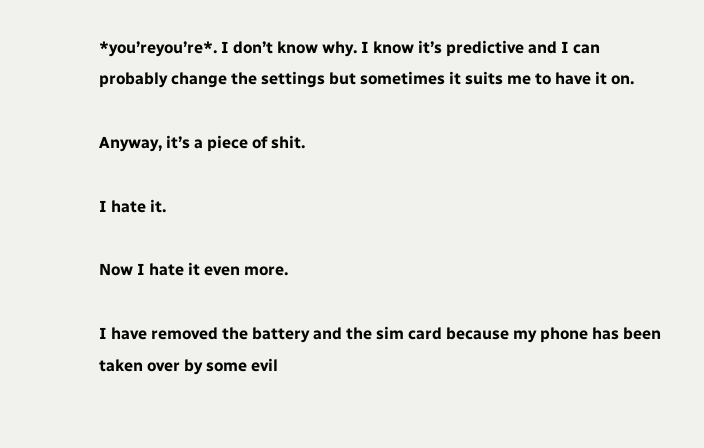*you’reyou’re*. I don’t know why. I know it’s predictive and I can probably change the settings but sometimes it suits me to have it on.

Anyway, it’s a piece of shit.

I hate it.

Now I hate it even more.

I have removed the battery and the sim card because my phone has been taken over by some evil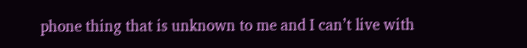phone thing that is unknown to me and I can’t live with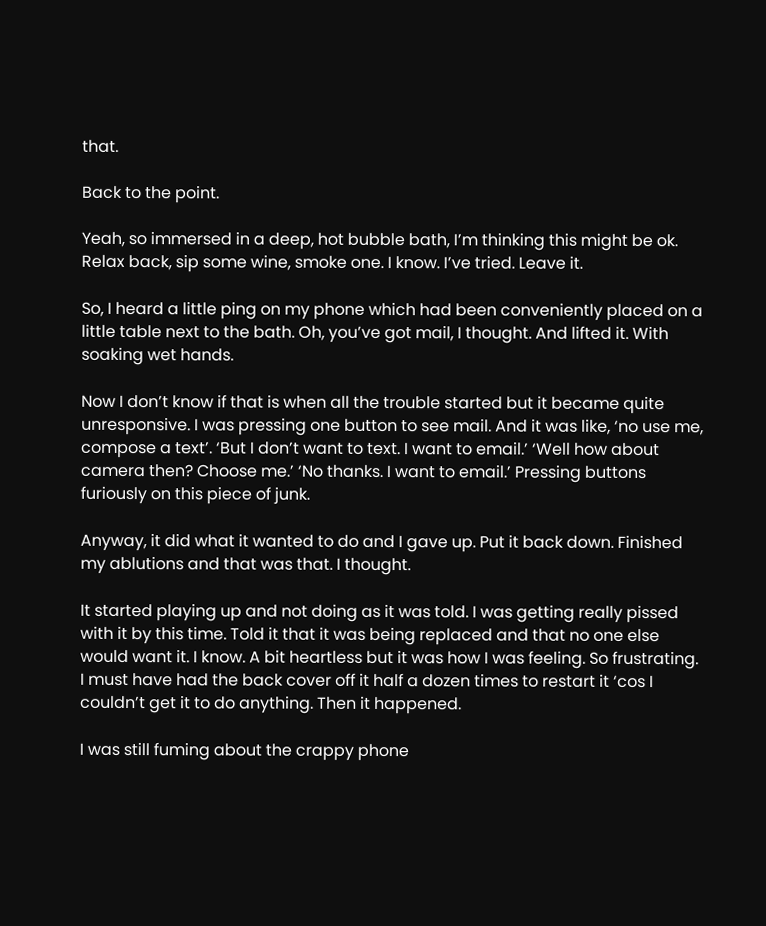that.

Back to the point.

Yeah, so immersed in a deep, hot bubble bath, I’m thinking this might be ok. Relax back, sip some wine, smoke one. I know. I’ve tried. Leave it.

So, I heard a little ping on my phone which had been conveniently placed on a little table next to the bath. Oh, you’ve got mail, I thought. And lifted it. With soaking wet hands.

Now I don’t know if that is when all the trouble started but it became quite unresponsive. I was pressing one button to see mail. And it was like, ‘no use me, compose a text’. ‘But I don’t want to text. I want to email.’ ‘Well how about camera then? Choose me.’ ‘No thanks. I want to email.’ Pressing buttons furiously on this piece of junk.

Anyway, it did what it wanted to do and I gave up. Put it back down. Finished my ablutions and that was that. I thought.

It started playing up and not doing as it was told. I was getting really pissed with it by this time. Told it that it was being replaced and that no one else would want it. I know. A bit heartless but it was how I was feeling. So frustrating. I must have had the back cover off it half a dozen times to restart it ‘cos I couldn’t get it to do anything. Then it happened.

I was still fuming about the crappy phone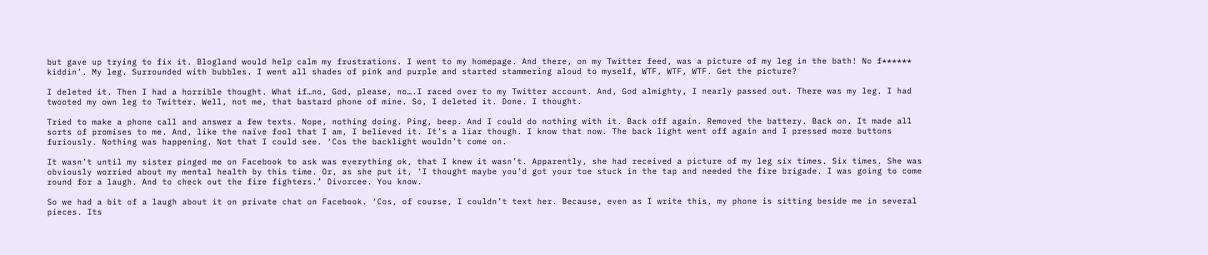but gave up trying to fix it. Blogland would help calm my frustrations. I went to my homepage. And there, on my Twitter feed, was a picture of my leg in the bath! No f****** kiddin’. My leg. Surrounded with bubbles. I went all shades of pink and purple and started stammering aloud to myself, WTF, WTF, WTF. Get the picture?

I deleted it. Then I had a horrible thought. What if…no, God, please, no….I raced over to my Twitter account. And, God almighty, I nearly passed out. There was my leg. I had twooted my own leg to Twitter. Well, not me, that bastard phone of mine. So, I deleted it. Done. I thought.

Tried to make a phone call and answer a few texts. Nope, nothing doing. Ping, beep. And I could do nothing with it. Back off again. Removed the battery. Back on. It made all sorts of promises to me. And, like the naïve fool that I am, I believed it. It’s a liar though. I know that now. The back light went off again and I pressed more buttons furiously. Nothing was happening. Not that I could see. ‘Cos the backlight wouldn’t come on.

It wasn’t until my sister pinged me on Facebook to ask was everything ok, that I knew it wasn’t. Apparently, she had received a picture of my leg six times. Six times. She was obviously worried about my mental health by this time. Or, as she put it, ‘I thought maybe you’d got your toe stuck in the tap and needed the fire brigade. I was going to come round for a laugh. And to check out the fire fighters.’ Divorcee. You know.

So we had a bit of a laugh about it on private chat on Facebook. ‘Cos, of course, I couldn’t text her. Because, even as I write this, my phone is sitting beside me in several pieces. Its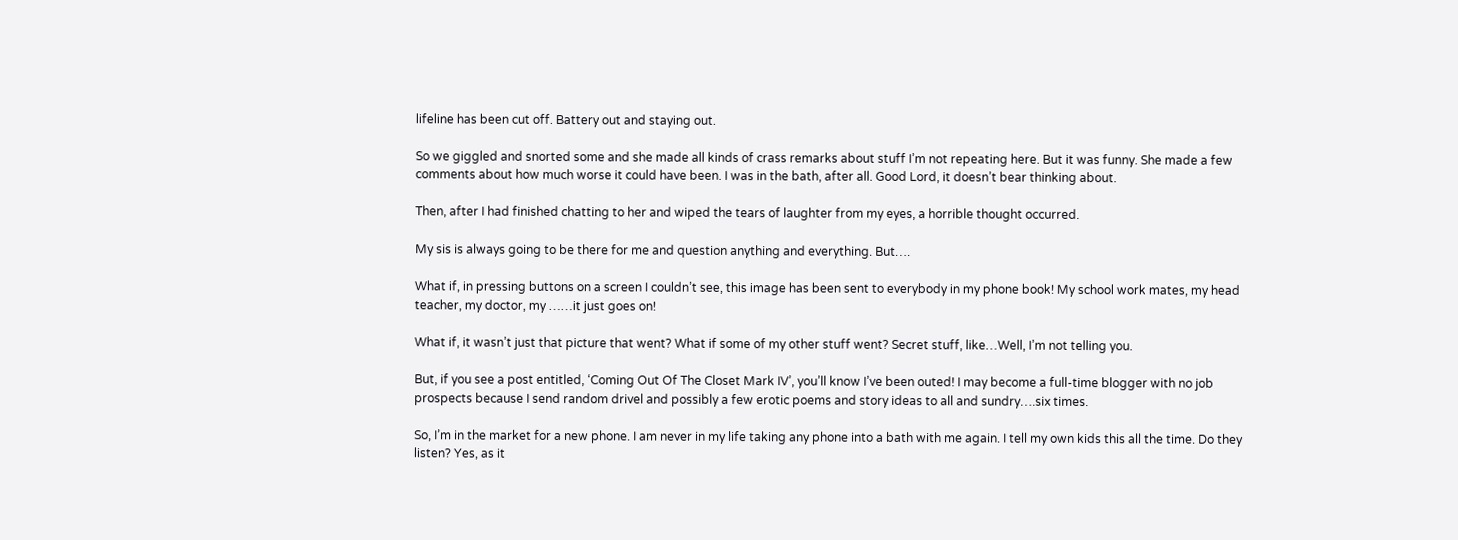lifeline has been cut off. Battery out and staying out.

So we giggled and snorted some and she made all kinds of crass remarks about stuff I’m not repeating here. But it was funny. She made a few comments about how much worse it could have been. I was in the bath, after all. Good Lord, it doesn’t bear thinking about.

Then, after I had finished chatting to her and wiped the tears of laughter from my eyes, a horrible thought occurred.

My sis is always going to be there for me and question anything and everything. But….

What if, in pressing buttons on a screen I couldn’t see, this image has been sent to everybody in my phone book! My school work mates, my head teacher, my doctor, my ……it just goes on!

What if, it wasn’t just that picture that went? What if some of my other stuff went? Secret stuff, like…Well, I’m not telling you.

But, if you see a post entitled, ‘Coming Out Of The Closet Mark IV’, you’ll know I’ve been outed! I may become a full-time blogger with no job prospects because I send random drivel and possibly a few erotic poems and story ideas to all and sundry….six times.

So, I’m in the market for a new phone. I am never in my life taking any phone into a bath with me again. I tell my own kids this all the time. Do they listen? Yes, as it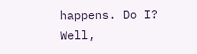happens. Do I? Well,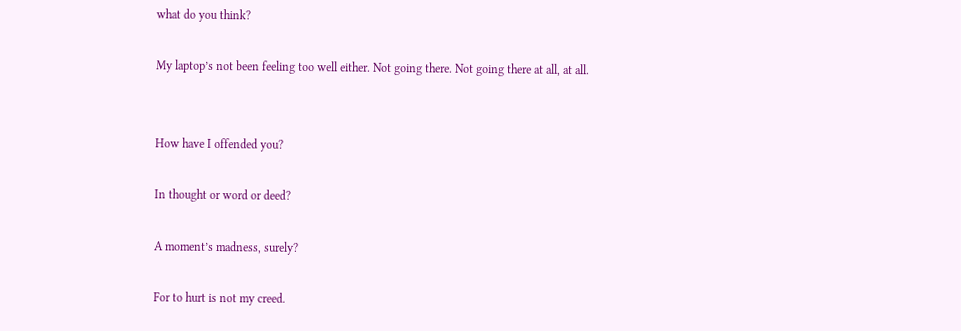what do you think?

My laptop’s not been feeling too well either. Not going there. Not going there at all, at all.


How have I offended you?

In thought or word or deed?

A moment’s madness, surely?

For to hurt is not my creed.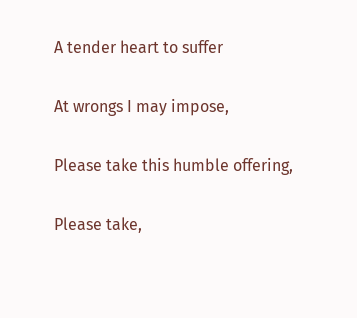A tender heart to suffer

At wrongs I may impose,

Please take this humble offering,

Please take,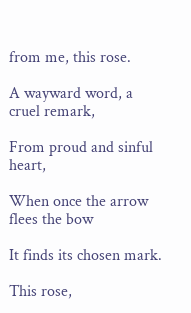from me, this rose.

A wayward word, a cruel remark,

From proud and sinful heart,

When once the arrow flees the bow

It finds its chosen mark.

This rose,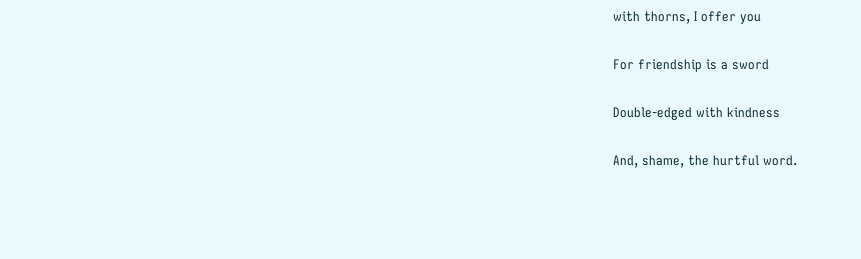with thorns, I offer you

For friendship is a sword

Double-edged with kindness

And, shame, the hurtful word.